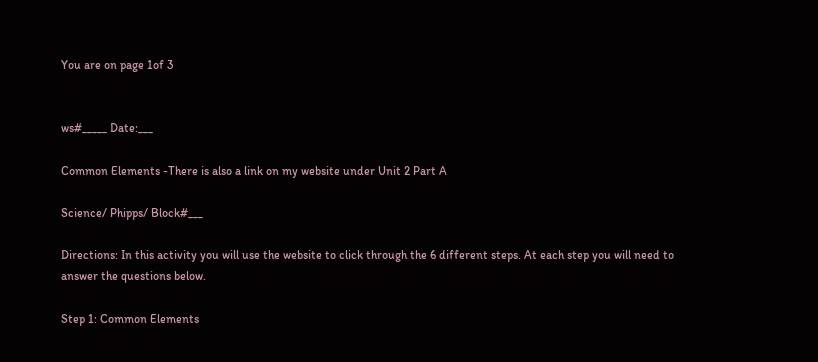You are on page 1of 3


ws#_____ Date:___

Common Elements -There is also a link on my website under Unit 2 Part A

Science/ Phipps/ Block#___

Directions: In this activity you will use the website to click through the 6 different steps. At each step you will need to answer the questions below.

Step 1: Common Elements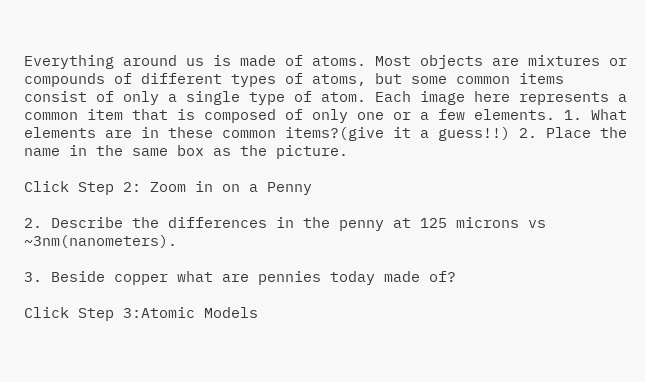Everything around us is made of atoms. Most objects are mixtures or compounds of different types of atoms, but some common items consist of only a single type of atom. Each image here represents a common item that is composed of only one or a few elements. 1. What elements are in these common items?(give it a guess!!) 2. Place the name in the same box as the picture.

Click Step 2: Zoom in on a Penny

2. Describe the differences in the penny at 125 microns vs ~3nm(nanometers).

3. Beside copper what are pennies today made of?

Click Step 3:Atomic Models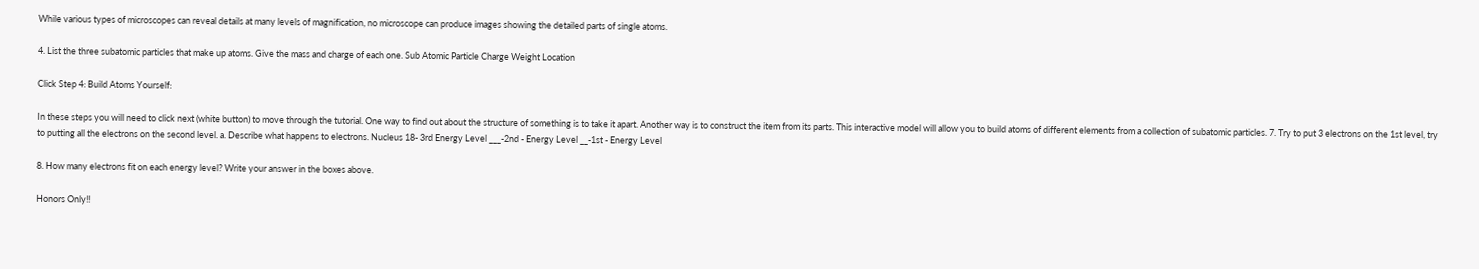While various types of microscopes can reveal details at many levels of magnification, no microscope can produce images showing the detailed parts of single atoms.

4. List the three subatomic particles that make up atoms. Give the mass and charge of each one. Sub Atomic Particle Charge Weight Location

Click Step 4: Build Atoms Yourself:

In these steps you will need to click next (white button) to move through the tutorial. One way to find out about the structure of something is to take it apart. Another way is to construct the item from its parts. This interactive model will allow you to build atoms of different elements from a collection of subatomic particles. 7. Try to put 3 electrons on the 1st level, try to putting all the electrons on the second level. a. Describe what happens to electrons. Nucleus 18- 3rd Energy Level ___-2nd - Energy Level __-1st - Energy Level

8. How many electrons fit on each energy level? Write your answer in the boxes above.

Honors Only!!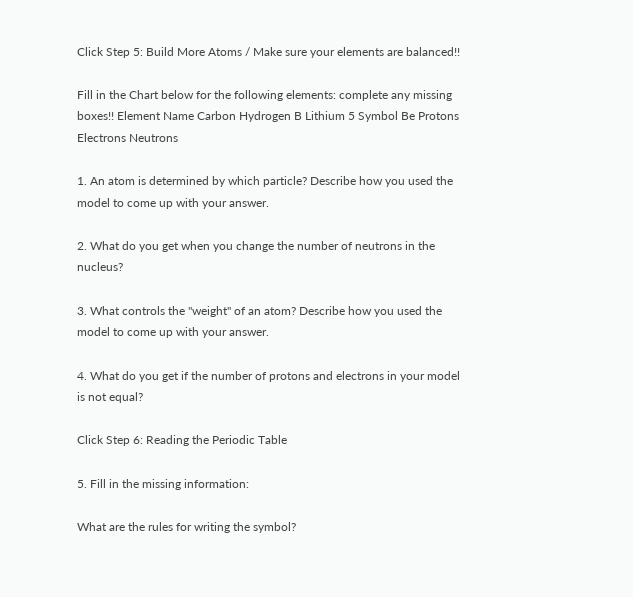Click Step 5: Build More Atoms / Make sure your elements are balanced!!

Fill in the Chart below for the following elements: complete any missing boxes!! Element Name Carbon Hydrogen B Lithium 5 Symbol Be Protons Electrons Neutrons

1. An atom is determined by which particle? Describe how you used the model to come up with your answer.

2. What do you get when you change the number of neutrons in the nucleus?

3. What controls the "weight" of an atom? Describe how you used the model to come up with your answer.

4. What do you get if the number of protons and electrons in your model is not equal?

Click Step 6: Reading the Periodic Table

5. Fill in the missing information:

What are the rules for writing the symbol?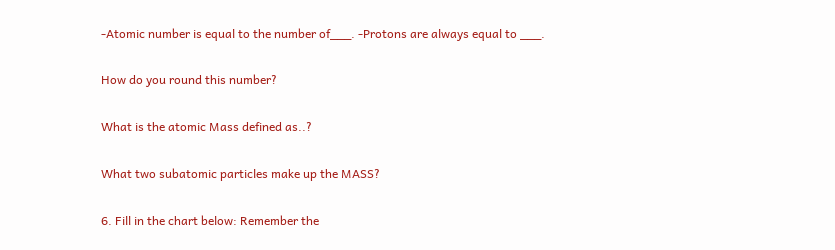-Atomic number is equal to the number of___. -Protons are always equal to ___.

How do you round this number?

What is the atomic Mass defined as..?

What two subatomic particles make up the MASS?

6. Fill in the chart below: Remember the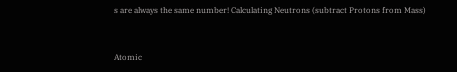s are always the same number! Calculating Neutrons (subtract Protons from Mass)


Atomic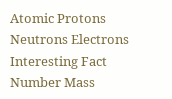Atomic Protons Neutrons Electrons Interesting Fact Number Mass